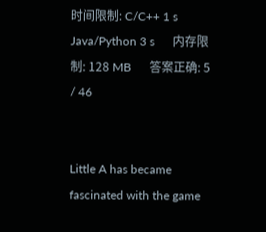时间限制: C/C++ 1 s      Java/Python 3 s      内存限制: 128 MB      答案正确: 5 / 46


Little A has became fascinated with the game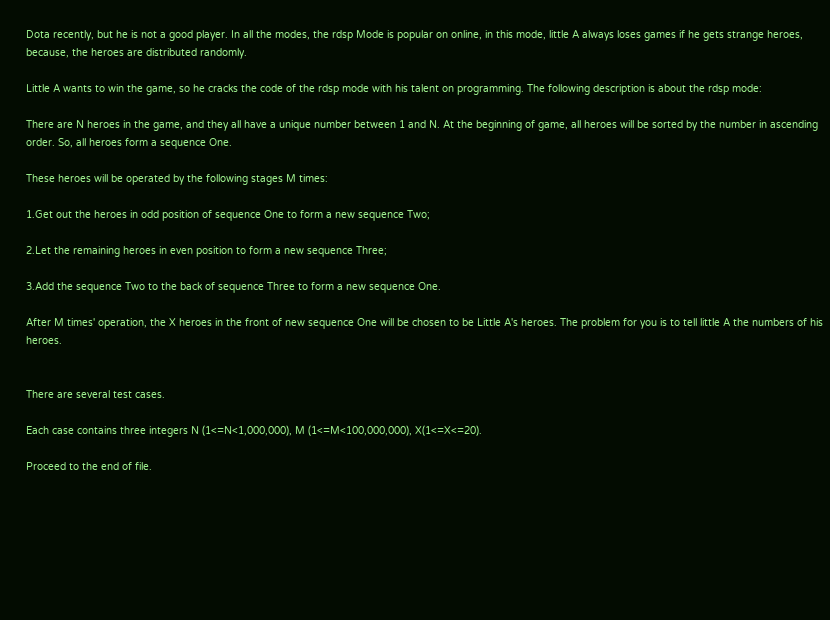Dota recently, but he is not a good player. In all the modes, the rdsp Mode is popular on online, in this mode, little A always loses games if he gets strange heroes, because, the heroes are distributed randomly.

Little A wants to win the game, so he cracks the code of the rdsp mode with his talent on programming. The following description is about the rdsp mode:

There are N heroes in the game, and they all have a unique number between 1 and N. At the beginning of game, all heroes will be sorted by the number in ascending order. So, all heroes form a sequence One.

These heroes will be operated by the following stages M times:

1.Get out the heroes in odd position of sequence One to form a new sequence Two;

2.Let the remaining heroes in even position to form a new sequence Three;

3.Add the sequence Two to the back of sequence Three to form a new sequence One.

After M times' operation, the X heroes in the front of new sequence One will be chosen to be Little A's heroes. The problem for you is to tell little A the numbers of his heroes.


There are several test cases.

Each case contains three integers N (1<=N<1,000,000), M (1<=M<100,000,000), X(1<=X<=20).

Proceed to the end of file.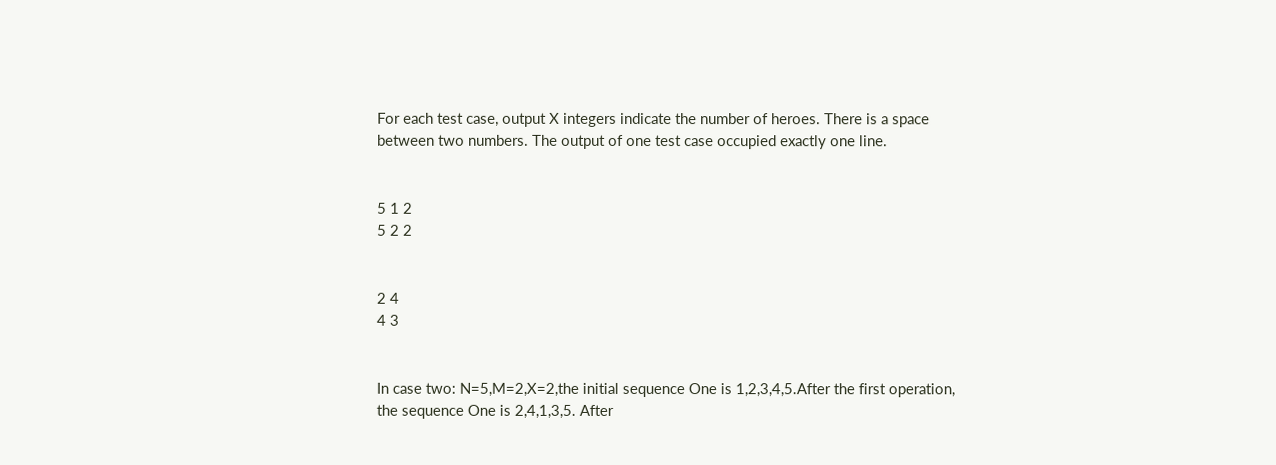For each test case, output X integers indicate the number of heroes. There is a space between two numbers. The output of one test case occupied exactly one line.


5 1 2
5 2 2


2 4
4 3


In case two: N=5,M=2,X=2,the initial sequence One is 1,2,3,4,5.After the first operation, the sequence One is 2,4,1,3,5. After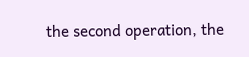the second operation, the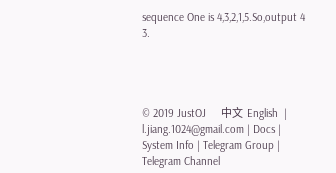sequence One is 4,3,2,1,5.So,output 4 3.




© 2019 JustOJ     中文  English  | l.jiang.1024@gmail.com | Docs | System Info | Telegram Group | Telegram Channel